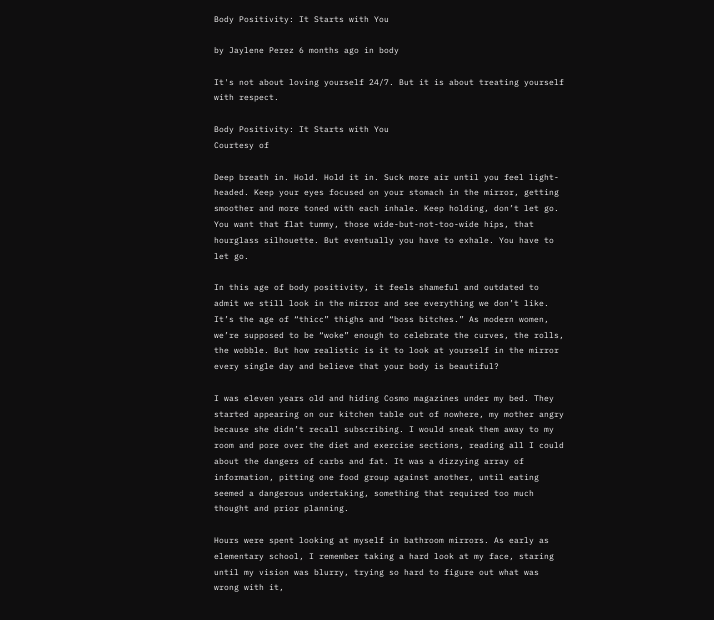Body Positivity: It Starts with You

by Jaylene Perez 6 months ago in body

It's not about loving yourself 24/7. But it is about treating yourself with respect.

Body Positivity: It Starts with You
Courtesy of

Deep breath in. Hold. Hold it in. Suck more air until you feel light-headed. Keep your eyes focused on your stomach in the mirror, getting smoother and more toned with each inhale. Keep holding, don’t let go. You want that flat tummy, those wide-but-not-too-wide hips, that hourglass silhouette. But eventually you have to exhale. You have to let go.

In this age of body positivity, it feels shameful and outdated to admit we still look in the mirror and see everything we don’t like. It’s the age of “thicc” thighs and “boss bitches.” As modern women, we’re supposed to be “woke” enough to celebrate the curves, the rolls, the wobble. But how realistic is it to look at yourself in the mirror every single day and believe that your body is beautiful?

I was eleven years old and hiding Cosmo magazines under my bed. They started appearing on our kitchen table out of nowhere, my mother angry because she didn’t recall subscribing. I would sneak them away to my room and pore over the diet and exercise sections, reading all I could about the dangers of carbs and fat. It was a dizzying array of information, pitting one food group against another, until eating seemed a dangerous undertaking, something that required too much thought and prior planning.

Hours were spent looking at myself in bathroom mirrors. As early as elementary school, I remember taking a hard look at my face, staring until my vision was blurry, trying so hard to figure out what was wrong with it,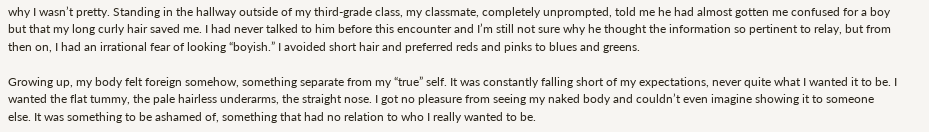why I wasn’t pretty. Standing in the hallway outside of my third-grade class, my classmate, completely unprompted, told me he had almost gotten me confused for a boy but that my long curly hair saved me. I had never talked to him before this encounter and I’m still not sure why he thought the information so pertinent to relay, but from then on, I had an irrational fear of looking “boyish.” I avoided short hair and preferred reds and pinks to blues and greens.

Growing up, my body felt foreign somehow, something separate from my “true” self. It was constantly falling short of my expectations, never quite what I wanted it to be. I wanted the flat tummy, the pale hairless underarms, the straight nose. I got no pleasure from seeing my naked body and couldn’t even imagine showing it to someone else. It was something to be ashamed of, something that had no relation to who I really wanted to be.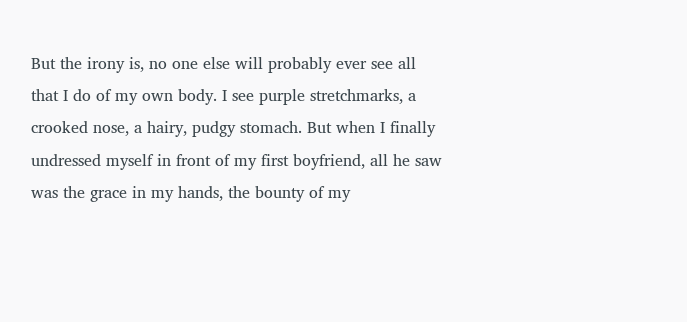But the irony is, no one else will probably ever see all that I do of my own body. I see purple stretchmarks, a crooked nose, a hairy, pudgy stomach. But when I finally undressed myself in front of my first boyfriend, all he saw was the grace in my hands, the bounty of my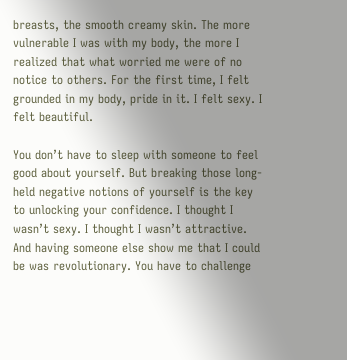breasts, the smooth creamy skin. The more vulnerable I was with my body, the more I realized that what worried me were of no notice to others. For the first time, I felt grounded in my body, pride in it. I felt sexy. I felt beautiful.

You don’t have to sleep with someone to feel good about yourself. But breaking those long-held negative notions of yourself is the key to unlocking your confidence. I thought I wasn’t sexy. I thought I wasn’t attractive. And having someone else show me that I could be was revolutionary. You have to challenge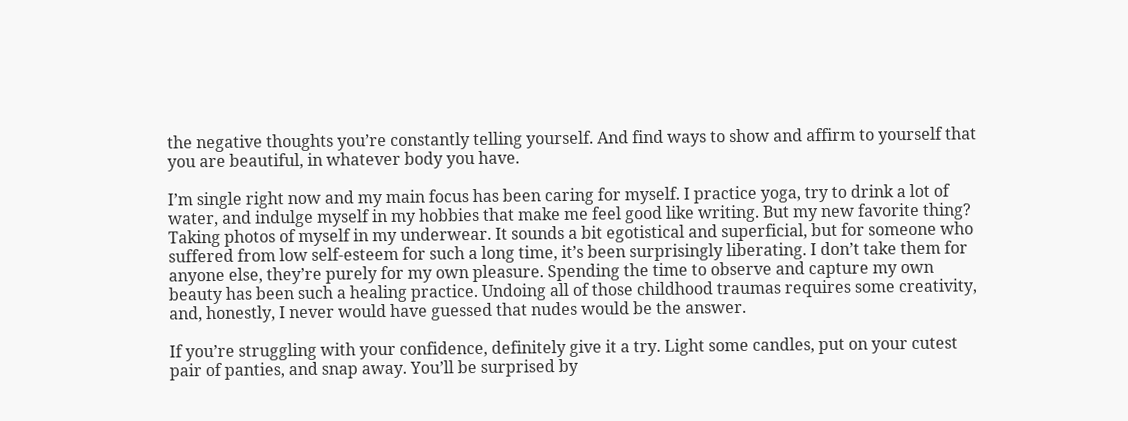the negative thoughts you’re constantly telling yourself. And find ways to show and affirm to yourself that you are beautiful, in whatever body you have.

I’m single right now and my main focus has been caring for myself. I practice yoga, try to drink a lot of water, and indulge myself in my hobbies that make me feel good like writing. But my new favorite thing? Taking photos of myself in my underwear. It sounds a bit egotistical and superficial, but for someone who suffered from low self-esteem for such a long time, it’s been surprisingly liberating. I don’t take them for anyone else, they’re purely for my own pleasure. Spending the time to observe and capture my own beauty has been such a healing practice. Undoing all of those childhood traumas requires some creativity, and, honestly, I never would have guessed that nudes would be the answer.

If you’re struggling with your confidence, definitely give it a try. Light some candles, put on your cutest pair of panties, and snap away. You’ll be surprised by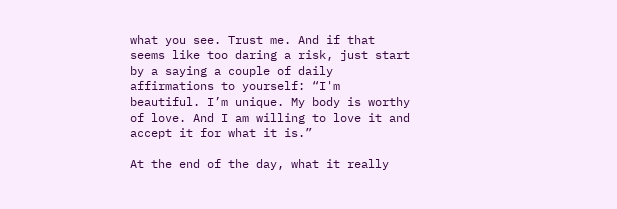what you see. Trust me. And if that seems like too daring a risk, just start by a saying a couple of daily affirmations to yourself: “I'm beautiful. I’m unique. My body is worthy of love. And I am willing to love it and accept it for what it is.”

At the end of the day, what it really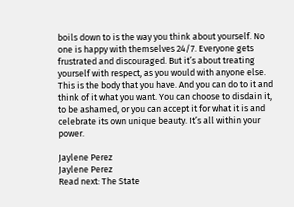boils down to is the way you think about yourself. No one is happy with themselves 24/7. Everyone gets frustrated and discouraged. But it’s about treating yourself with respect, as you would with anyone else. This is the body that you have. And you can do to it and think of it what you want. You can choose to disdain it, to be ashamed, or you can accept it for what it is and celebrate its own unique beauty. It’s all within your power.

Jaylene Perez
Jaylene Perez
Read next: The State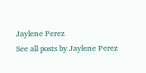Jaylene Perez
See all posts by Jaylene Perez